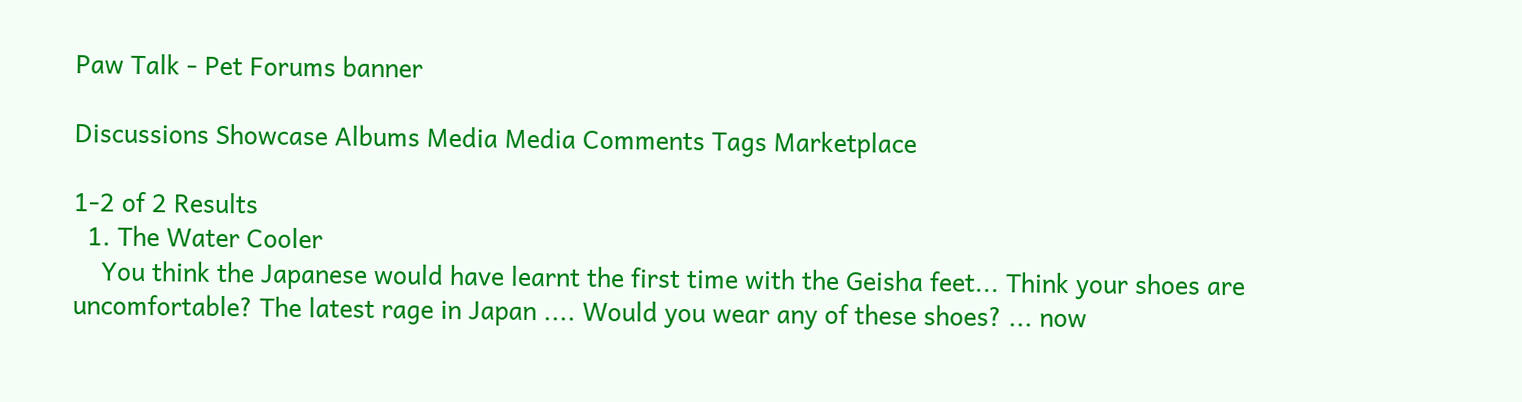Paw Talk - Pet Forums banner

Discussions Showcase Albums Media Media Comments Tags Marketplace

1-2 of 2 Results
  1. The Water Cooler
    You think the Japanese would have learnt the first time with the Geisha feet... Think your shoes are uncomfortable? The latest rage in Japan .... Would you wear any of these shoes? ... now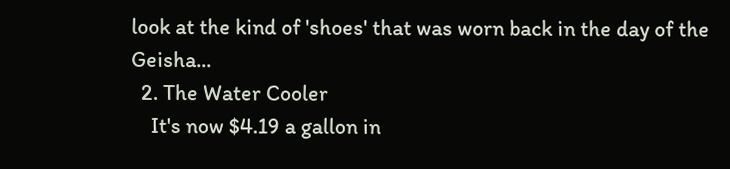look at the kind of 'shoes' that was worn back in the day of the Geisha...
  2. The Water Cooler
    It's now $4.19 a gallon in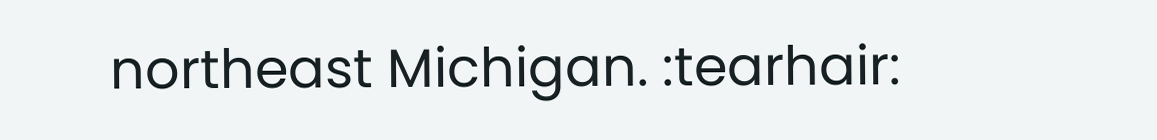northeast Michigan. :tearhair: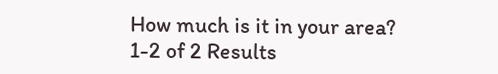How much is it in your area?
1-2 of 2 Results